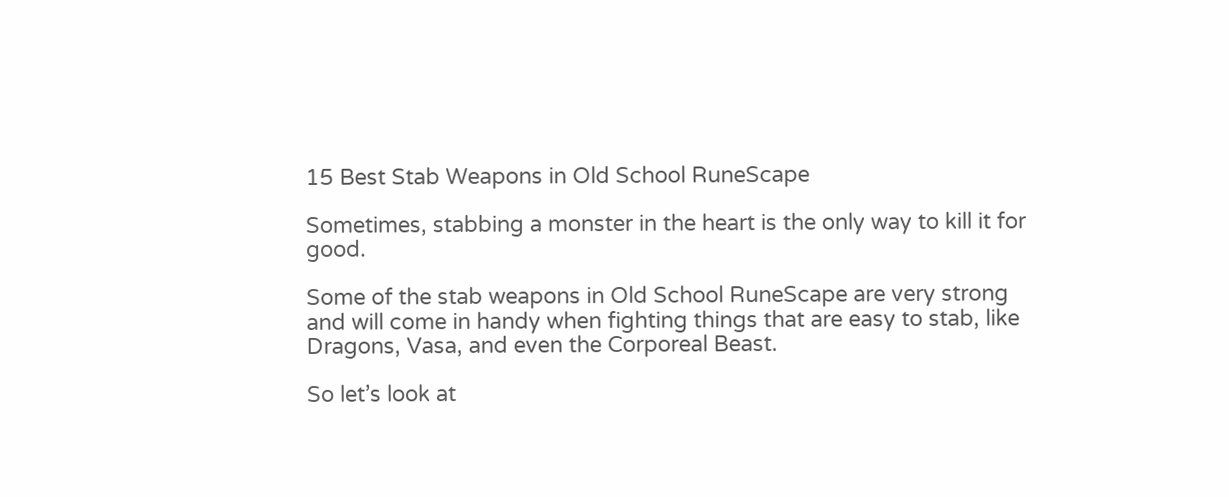15 Best Stab Weapons in Old School RuneScape

Sometimes, stabbing a monster in the heart is the only way to kill it for good.

Some of the stab weapons in Old School RuneScape are very strong and will come in handy when fighting things that are easy to stab, like Dragons, Vasa, and even the Corporeal Beast.

So let’s look at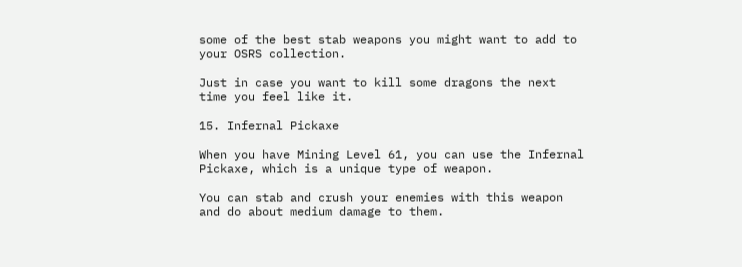some of the best stab weapons you might want to add to your OSRS collection.

Just in case you want to kill some dragons the next time you feel like it.

15. Infernal Pickaxe

When you have Mining Level 61, you can use the Infernal Pickaxe, which is a unique type of weapon.

You can stab and crush your enemies with this weapon and do about medium damage to them.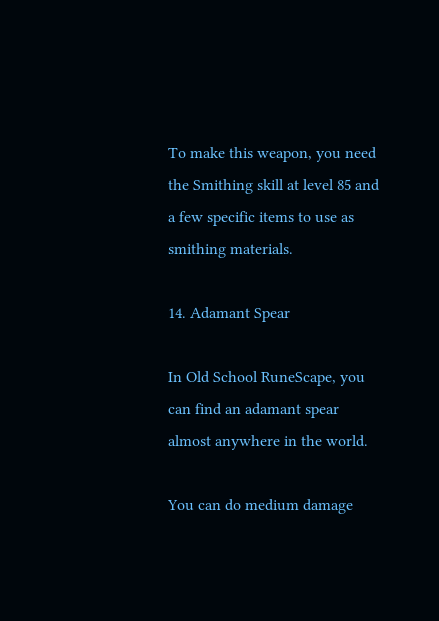To make this weapon, you need the Smithing skill at level 85 and a few specific items to use as smithing materials.

14. Adamant Spear

In Old School RuneScape, you can find an adamant spear almost anywhere in the world.

You can do medium damage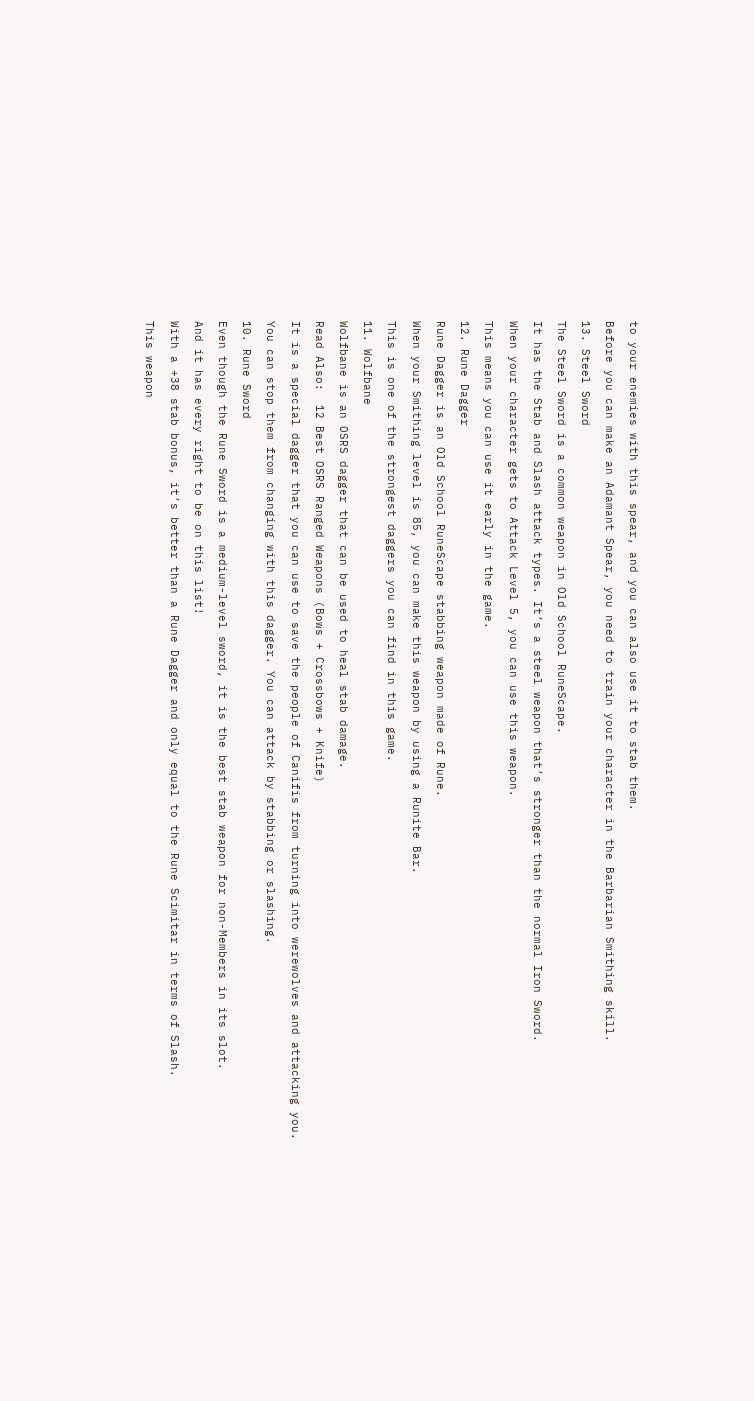to your enemies with this spear, and you can also use it to stab them.

Before you can make an Adamant Spear, you need to train your character in the Barbarian Smithing skill.

13. Steel Sword

The Steel Sword is a common weapon in Old School RuneScape.

It has the Stab and Slash attack types. It’s a steel weapon that’s stronger than the normal Iron Sword.

When your character gets to Attack Level 5, you can use this weapon.

This means you can use it early in the game.

12. Rune Dagger

Rune Dagger is an Old School RuneScape stabbing weapon made of Rune.

When your Smithing level is 85, you can make this weapon by using a Runite Bar.

This is one of the strongest daggers you can find in this game.

11. Wolfbane

Wolfbane is an OSRS dagger that can be used to heal stab damage.

Read Also:  12 Best OSRS Ranged Weapons (Bows + Crossbows + Knife)

It is a special dagger that you can use to save the people of Canifis from turning into werewolves and attacking you.

You can stop them from changing with this dagger. You can attack by stabbing or slashing.

10. Rune Sword

Even though the Rune Sword is a medium-level sword, it is the best stab weapon for non-Members in its slot.

And it has every right to be on this list!

With a +38 stab bonus, it’s better than a Rune Dagger and only equal to the Rune Scimitar in terms of Slash.

This weapon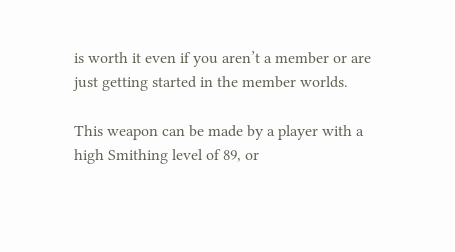is worth it even if you aren’t a member or are just getting started in the member worlds.

This weapon can be made by a player with a high Smithing level of 89, or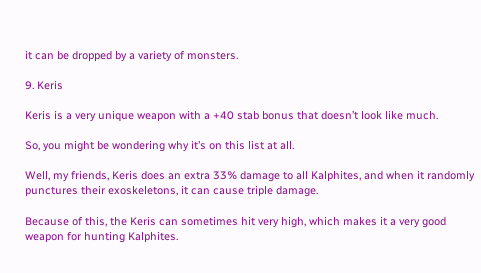it can be dropped by a variety of monsters.

9. Keris

Keris is a very unique weapon with a +40 stab bonus that doesn’t look like much.

So, you might be wondering why it’s on this list at all.

Well, my friends, Keris does an extra 33% damage to all Kalphites, and when it randomly punctures their exoskeletons, it can cause triple damage.

Because of this, the Keris can sometimes hit very high, which makes it a very good weapon for hunting Kalphites.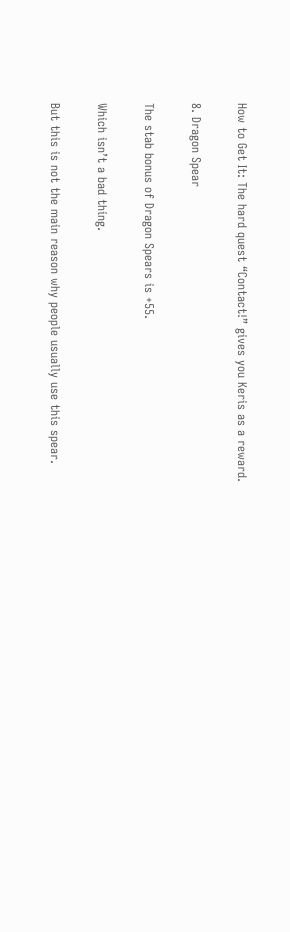How to Get It: The hard quest “Contact!” gives you Keris as a reward.

8. Dragon Spear

The stab bonus of Dragon Spears is +55.

Which isn’t a bad thing.

But this is not the main reason why people usually use this spear.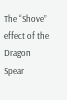The “Shove” effect of the Dragon Spear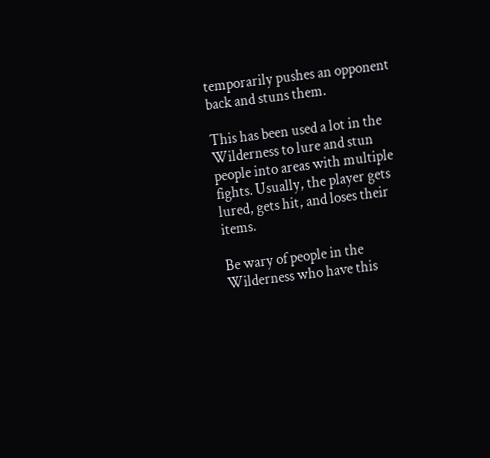temporarily pushes an opponent back and stuns them.

This has been used a lot in the Wilderness to lure and stun people into areas with multiple fights. Usually, the player gets lured, gets hit, and loses their items.

Be wary of people in the Wilderness who have this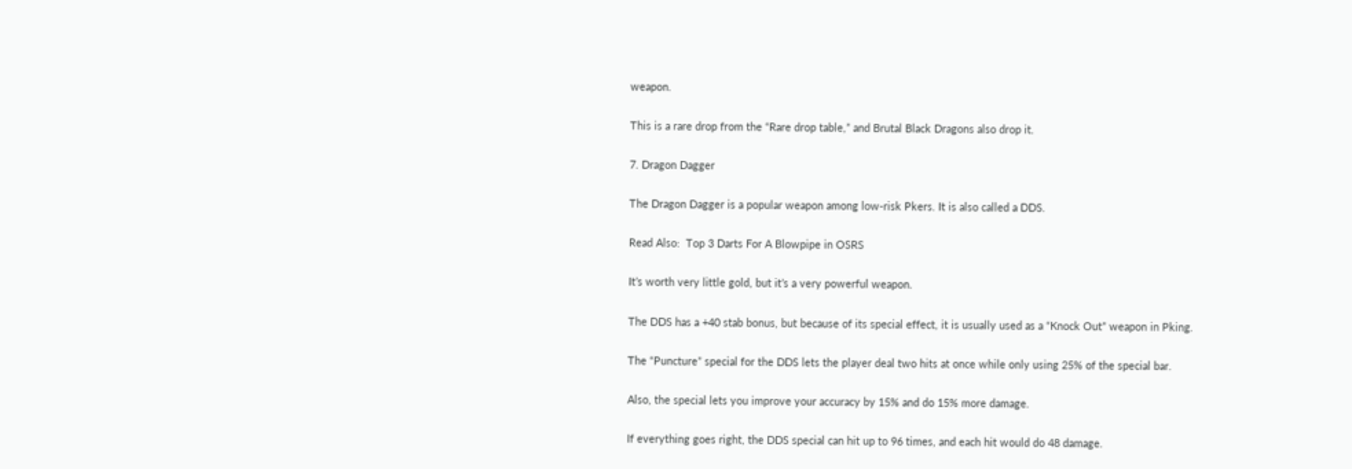weapon.

This is a rare drop from the “Rare drop table,” and Brutal Black Dragons also drop it.

7. Dragon Dagger

The Dragon Dagger is a popular weapon among low-risk Pkers. It is also called a DDS.

Read Also:  Top 3 Darts For A Blowpipe in OSRS

It’s worth very little gold, but it’s a very powerful weapon.

The DDS has a +40 stab bonus, but because of its special effect, it is usually used as a “Knock Out” weapon in Pking.

The “Puncture” special for the DDS lets the player deal two hits at once while only using 25% of the special bar.

Also, the special lets you improve your accuracy by 15% and do 15% more damage.

If everything goes right, the DDS special can hit up to 96 times, and each hit would do 48 damage.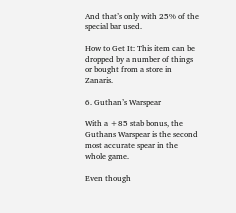And that’s only with 25% of the special bar used.

How to Get It: This item can be dropped by a number of things or bought from a store in Zanaris.

6. Guthan’s Warspear

With a +85 stab bonus, the Guthans Warspear is the second most accurate spear in the whole game.

Even though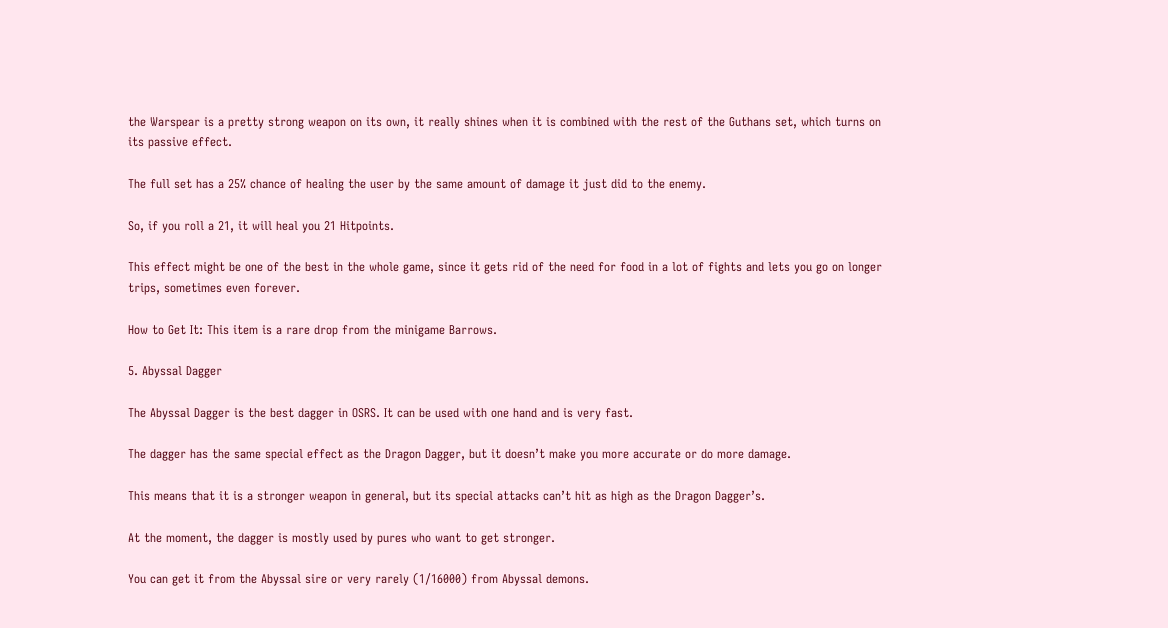the Warspear is a pretty strong weapon on its own, it really shines when it is combined with the rest of the Guthans set, which turns on its passive effect.

The full set has a 25% chance of healing the user by the same amount of damage it just did to the enemy.

So, if you roll a 21, it will heal you 21 Hitpoints.

This effect might be one of the best in the whole game, since it gets rid of the need for food in a lot of fights and lets you go on longer trips, sometimes even forever.

How to Get It: This item is a rare drop from the minigame Barrows.

5. Abyssal Dagger

The Abyssal Dagger is the best dagger in OSRS. It can be used with one hand and is very fast.

The dagger has the same special effect as the Dragon Dagger, but it doesn’t make you more accurate or do more damage.

This means that it is a stronger weapon in general, but its special attacks can’t hit as high as the Dragon Dagger’s.

At the moment, the dagger is mostly used by pures who want to get stronger.

You can get it from the Abyssal sire or very rarely (1/16000) from Abyssal demons.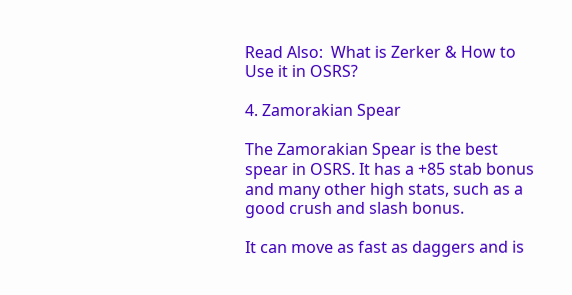Read Also:  What is Zerker & How to Use it in OSRS?

4. Zamorakian Spear

The Zamorakian Spear is the best spear in OSRS. It has a +85 stab bonus and many other high stats, such as a good crush and slash bonus.

It can move as fast as daggers and is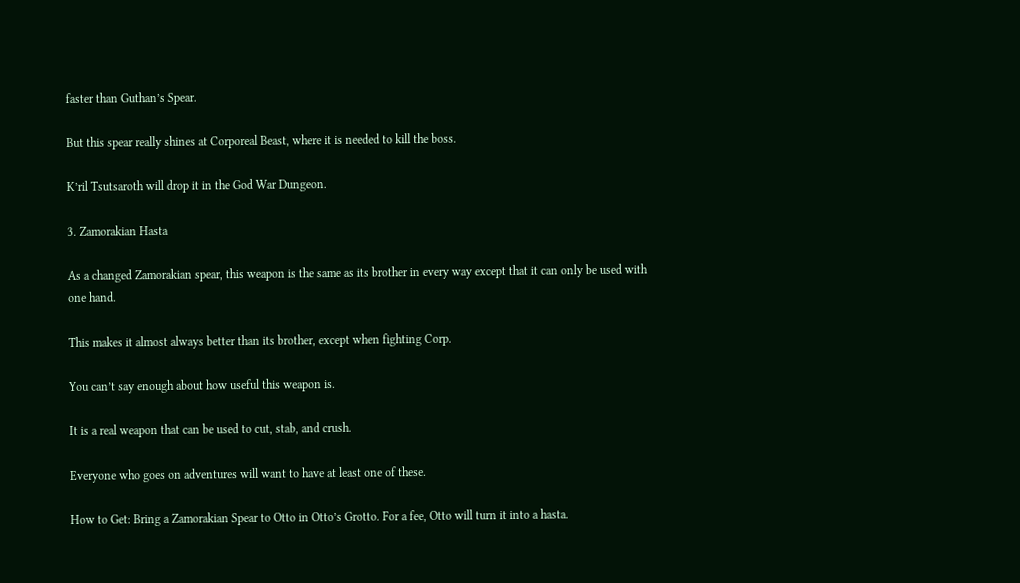faster than Guthan’s Spear.

But this spear really shines at Corporeal Beast, where it is needed to kill the boss.

K’ril Tsutsaroth will drop it in the God War Dungeon.

3. Zamorakian Hasta

As a changed Zamorakian spear, this weapon is the same as its brother in every way except that it can only be used with one hand.

This makes it almost always better than its brother, except when fighting Corp.

You can’t say enough about how useful this weapon is.

It is a real weapon that can be used to cut, stab, and crush.

Everyone who goes on adventures will want to have at least one of these.

How to Get: Bring a Zamorakian Spear to Otto in Otto’s Grotto. For a fee, Otto will turn it into a hasta.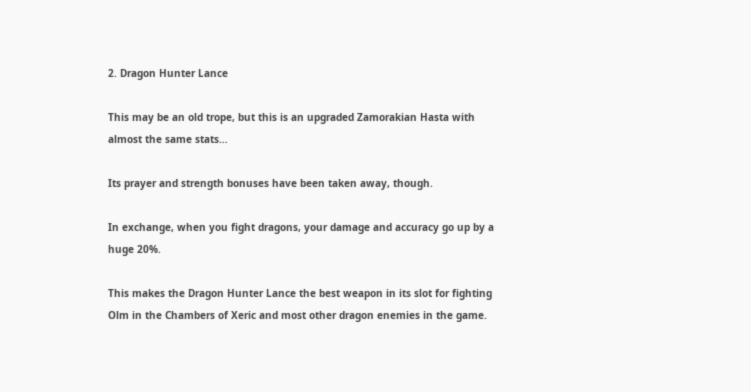2. Dragon Hunter Lance

This may be an old trope, but this is an upgraded Zamorakian Hasta with almost the same stats…

Its prayer and strength bonuses have been taken away, though.

In exchange, when you fight dragons, your damage and accuracy go up by a huge 20%.

This makes the Dragon Hunter Lance the best weapon in its slot for fighting Olm in the Chambers of Xeric and most other dragon enemies in the game.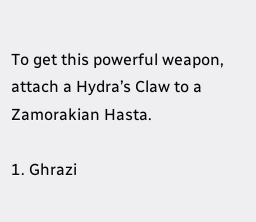To get this powerful weapon, attach a Hydra’s Claw to a Zamorakian Hasta.

1. Ghrazi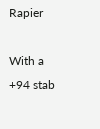Rapier

With a +94 stab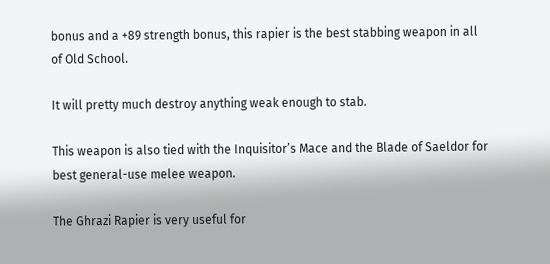bonus and a +89 strength bonus, this rapier is the best stabbing weapon in all of Old School.

It will pretty much destroy anything weak enough to stab.

This weapon is also tied with the Inquisitor’s Mace and the Blade of Saeldor for best general-use melee weapon.

The Ghrazi Rapier is very useful for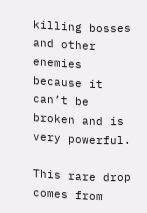killing bosses and other enemies because it can’t be broken and is very powerful.

This rare drop comes from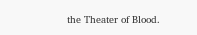the Theater of Blood.